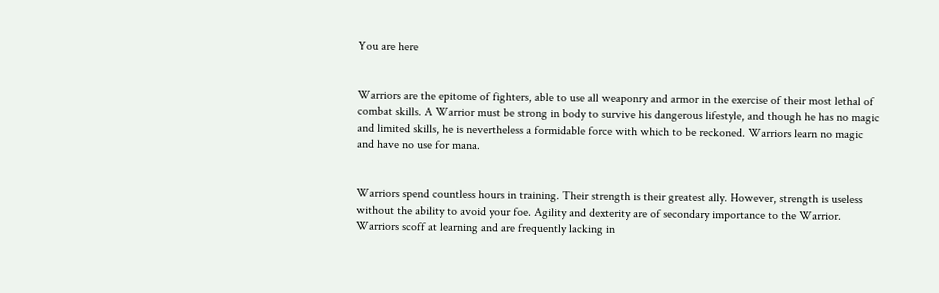You are here


Warriors are the epitome of fighters, able to use all weaponry and armor in the exercise of their most lethal of combat skills. A Warrior must be strong in body to survive his dangerous lifestyle, and though he has no magic and limited skills, he is nevertheless a formidable force with which to be reckoned. Warriors learn no magic and have no use for mana.


Warriors spend countless hours in training. Their strength is their greatest ally. However, strength is useless without the ability to avoid your foe. Agility and dexterity are of secondary importance to the Warrior. Warriors scoff at learning and are frequently lacking in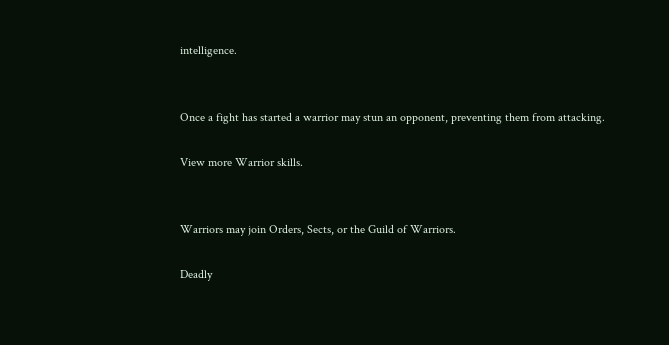intelligence.


Once a fight has started a warrior may stun an opponent, preventing them from attacking.

View more Warrior skills.


Warriors may join Orders, Sects, or the Guild of Warriors.

Deadly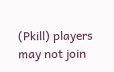(Pkill) players may not join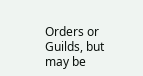Orders or Guilds, but may be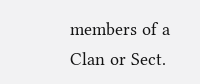members of a Clan or Sect.